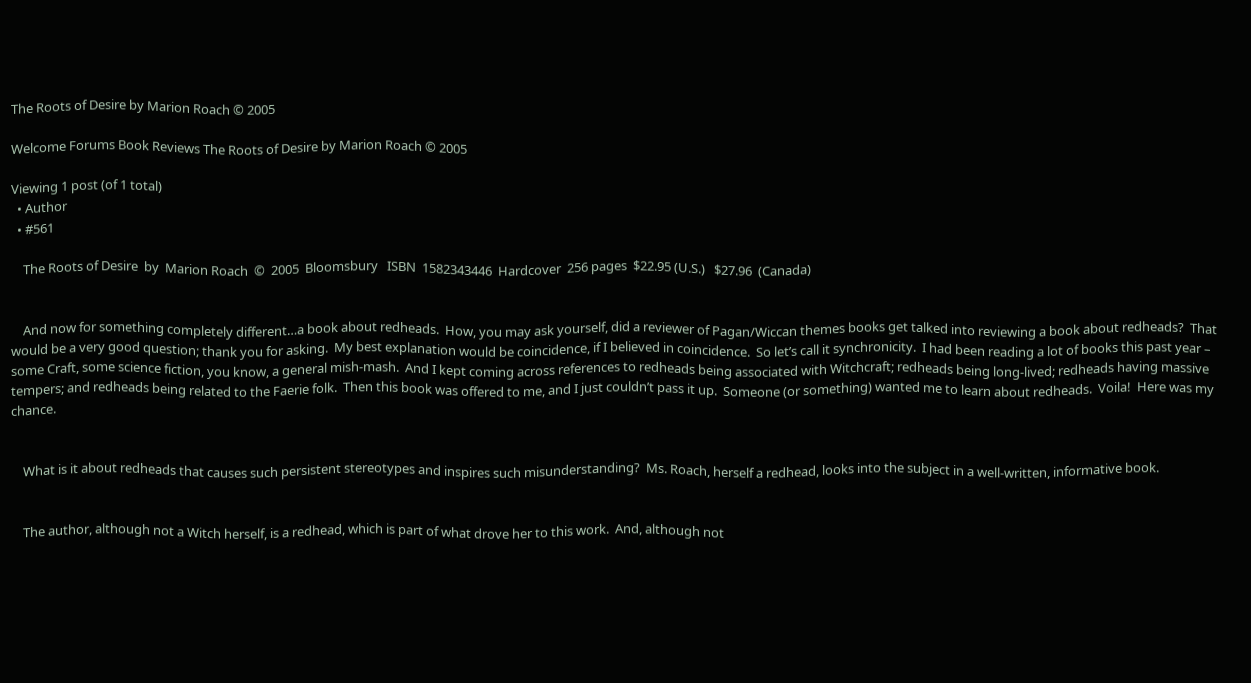The Roots of Desire by Marion Roach © 2005

Welcome Forums Book Reviews The Roots of Desire by Marion Roach © 2005

Viewing 1 post (of 1 total)
  • Author
  • #561

    The Roots of Desire  by  Marion Roach  ©  2005  Bloomsbury   ISBN  1582343446  Hardcover  256 pages  $22.95 (U.S.)   $27.96  (Canada)


    And now for something completely different…a book about redheads.  How, you may ask yourself, did a reviewer of Pagan/Wiccan themes books get talked into reviewing a book about redheads?  That would be a very good question; thank you for asking.  My best explanation would be coincidence, if I believed in coincidence.  So let’s call it synchronicity.  I had been reading a lot of books this past year – some Craft, some science fiction, you know, a general mish-mash.  And I kept coming across references to redheads being associated with Witchcraft; redheads being long-lived; redheads having massive tempers; and redheads being related to the Faerie folk.  Then this book was offered to me, and I just couldn’t pass it up.  Someone (or something) wanted me to learn about redheads.  Voila!  Here was my chance.


    What is it about redheads that causes such persistent stereotypes and inspires such misunderstanding?  Ms. Roach, herself a redhead, looks into the subject in a well-written, informative book.


    The author, although not a Witch herself, is a redhead, which is part of what drove her to this work.  And, although not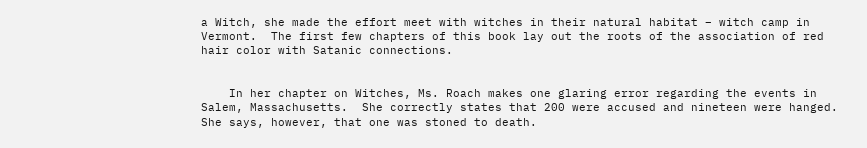a Witch, she made the effort meet with witches in their natural habitat – witch camp in Vermont.  The first few chapters of this book lay out the roots of the association of red hair color with Satanic connections.


    In her chapter on Witches, Ms. Roach makes one glaring error regarding the events in Salem, Massachusetts.  She correctly states that 200 were accused and nineteen were hanged.  She says, however, that one was stoned to death.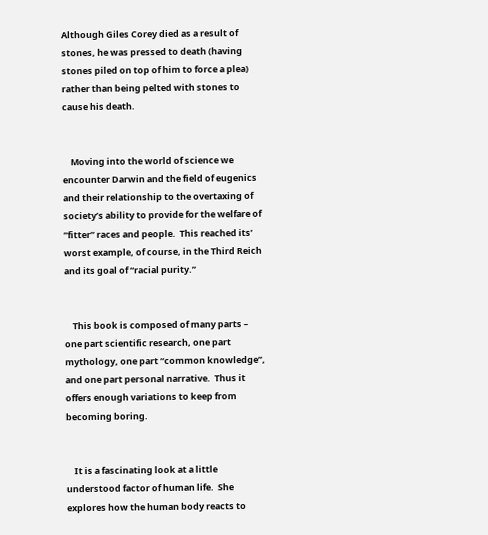Although Giles Corey died as a result of stones, he was pressed to death (having stones piled on top of him to force a plea) rather than being pelted with stones to cause his death.


    Moving into the world of science we encounter Darwin and the field of eugenics and their relationship to the overtaxing of society’s ability to provide for the welfare of “fitter” races and people.  This reached its’ worst example, of course, in the Third Reich and its goal of “racial purity.”


    This book is composed of many parts – one part scientific research, one part mythology, one part “common knowledge”, and one part personal narrative.  Thus it offers enough variations to keep from becoming boring.


    It is a fascinating look at a little understood factor of human life.  She explores how the human body reacts to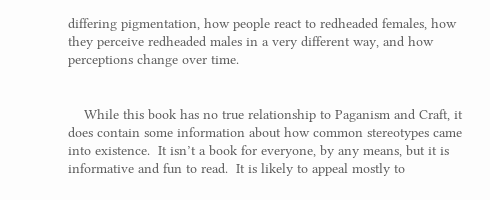differing pigmentation, how people react to redheaded females, how they perceive redheaded males in a very different way, and how perceptions change over time.


    While this book has no true relationship to Paganism and Craft, it does contain some information about how common stereotypes came into existence.  It isn’t a book for everyone, by any means, but it is informative and fun to read.  It is likely to appeal mostly to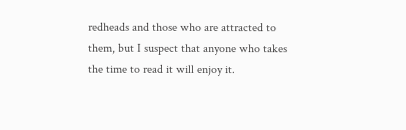redheads and those who are attracted to them, but I suspect that anyone who takes the time to read it will enjoy it.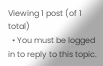Viewing 1 post (of 1 total)
  • You must be logged in to reply to this topic.